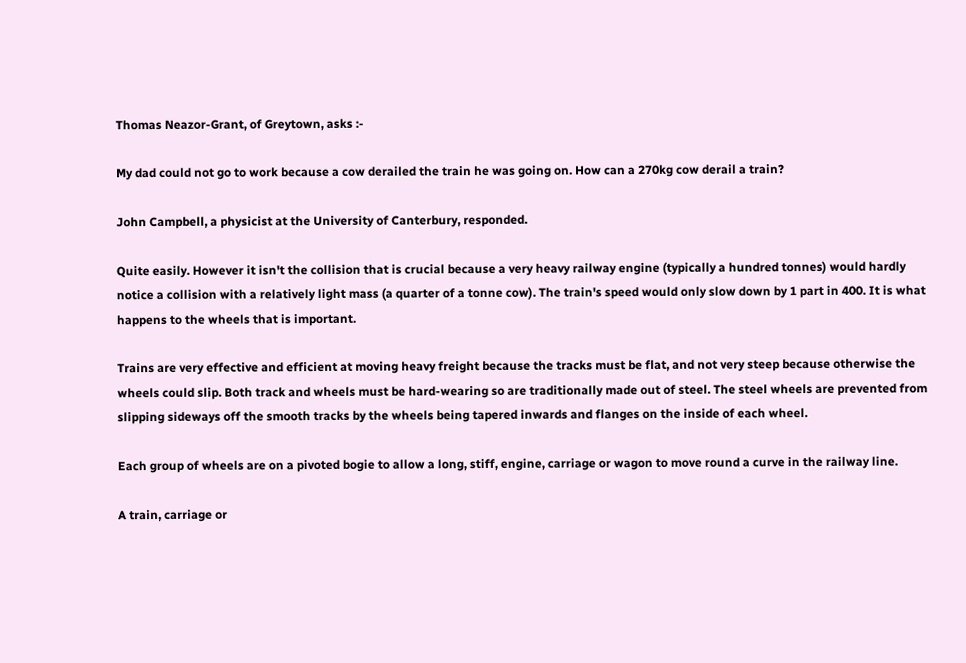Thomas Neazor-Grant, of Greytown, asks :-

My dad could not go to work because a cow derailed the train he was going on. How can a 270kg cow derail a train?

John Campbell, a physicist at the University of Canterbury, responded.

Quite easily. However it isn't the collision that is crucial because a very heavy railway engine (typically a hundred tonnes) would hardly notice a collision with a relatively light mass (a quarter of a tonne cow). The train's speed would only slow down by 1 part in 400. It is what happens to the wheels that is important.

Trains are very effective and efficient at moving heavy freight because the tracks must be flat, and not very steep because otherwise the wheels could slip. Both track and wheels must be hard-wearing so are traditionally made out of steel. The steel wheels are prevented from slipping sideways off the smooth tracks by the wheels being tapered inwards and flanges on the inside of each wheel.

Each group of wheels are on a pivoted bogie to allow a long, stiff, engine, carriage or wagon to move round a curve in the railway line.

A train, carriage or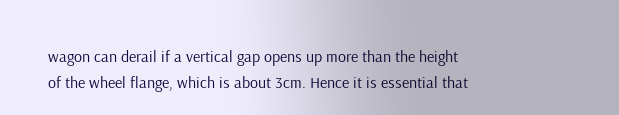wagon can derail if a vertical gap opens up more than the height of the wheel flange, which is about 3cm. Hence it is essential that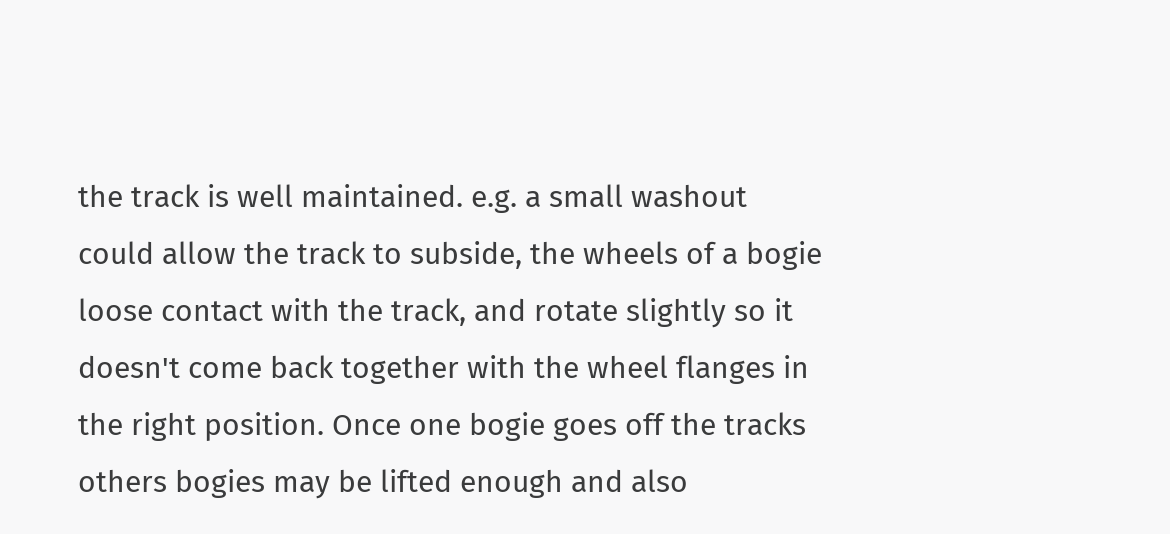the track is well maintained. e.g. a small washout could allow the track to subside, the wheels of a bogie loose contact with the track, and rotate slightly so it doesn't come back together with the wheel flanges in the right position. Once one bogie goes off the tracks others bogies may be lifted enough and also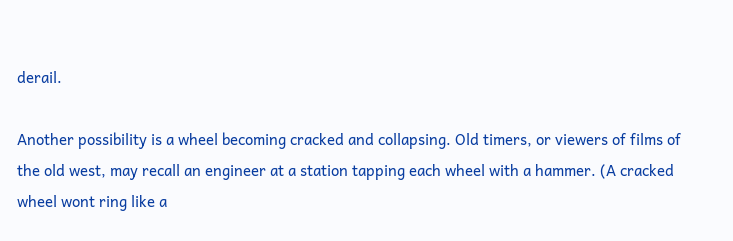derail.

Another possibility is a wheel becoming cracked and collapsing. Old timers, or viewers of films of the old west, may recall an engineer at a station tapping each wheel with a hammer. (A cracked wheel wont ring like a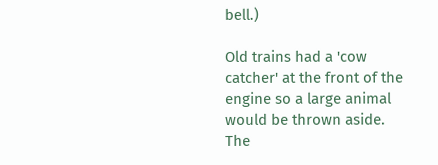bell.)

Old trains had a 'cow catcher' at the front of the engine so a large animal would be thrown aside. The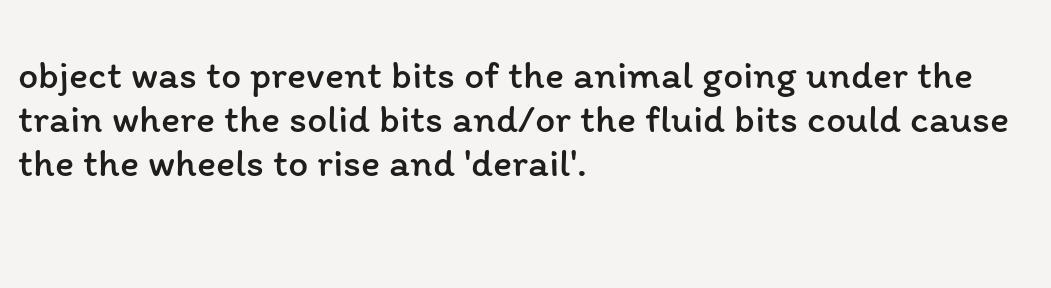object was to prevent bits of the animal going under the train where the solid bits and/or the fluid bits could cause the the wheels to rise and 'derail'.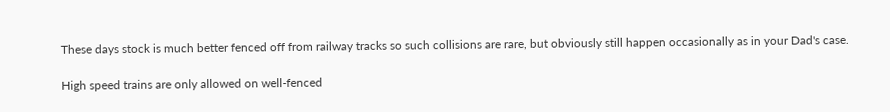These days stock is much better fenced off from railway tracks so such collisions are rare, but obviously still happen occasionally as in your Dad's case.

High speed trains are only allowed on well-fenced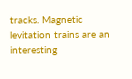tracks. Magnetic levitation trains are an interesting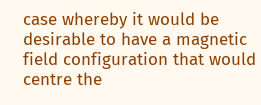case whereby it would be desirable to have a magnetic field configuration that would centre the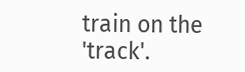train on the 'track'.